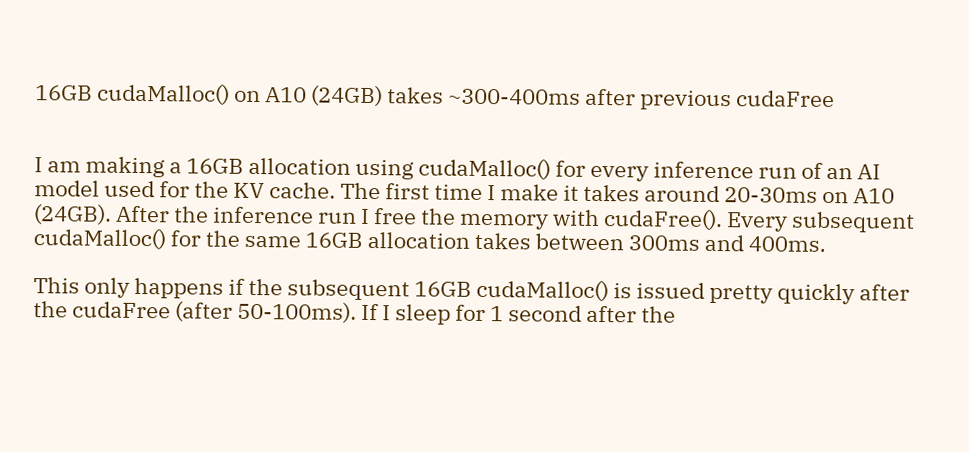16GB cudaMalloc() on A10 (24GB) takes ~300-400ms after previous cudaFree


I am making a 16GB allocation using cudaMalloc() for every inference run of an AI model used for the KV cache. The first time I make it takes around 20-30ms on A10 (24GB). After the inference run I free the memory with cudaFree(). Every subsequent cudaMalloc() for the same 16GB allocation takes between 300ms and 400ms.

This only happens if the subsequent 16GB cudaMalloc() is issued pretty quickly after the cudaFree (after 50-100ms). If I sleep for 1 second after the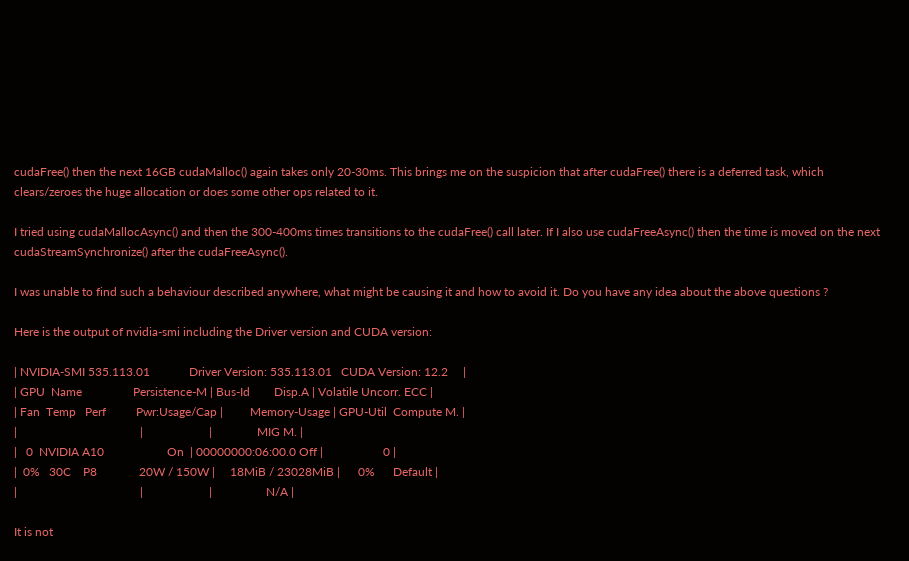cudaFree() then the next 16GB cudaMalloc() again takes only 20-30ms. This brings me on the suspicion that after cudaFree() there is a deferred task, which clears/zeroes the huge allocation or does some other ops related to it.

I tried using cudaMallocAsync() and then the 300-400ms times transitions to the cudaFree() call later. If I also use cudaFreeAsync() then the time is moved on the next cudaStreamSynchronize() after the cudaFreeAsync().

I was unable to find such a behaviour described anywhere, what might be causing it and how to avoid it. Do you have any idea about the above questions ?

Here is the output of nvidia-smi including the Driver version and CUDA version:

| NVIDIA-SMI 535.113.01             Driver Version: 535.113.01   CUDA Version: 12.2     |
| GPU  Name                 Persistence-M | Bus-Id        Disp.A | Volatile Uncorr. ECC |
| Fan  Temp   Perf          Pwr:Usage/Cap |         Memory-Usage | GPU-Util  Compute M. |
|                                         |                      |               MIG M. |
|   0  NVIDIA A10                     On  | 00000000:06:00.0 Off |                    0 |
|  0%   30C    P8              20W / 150W |     18MiB / 23028MiB |      0%      Default |
|                                         |                      |                  N/A |

It is not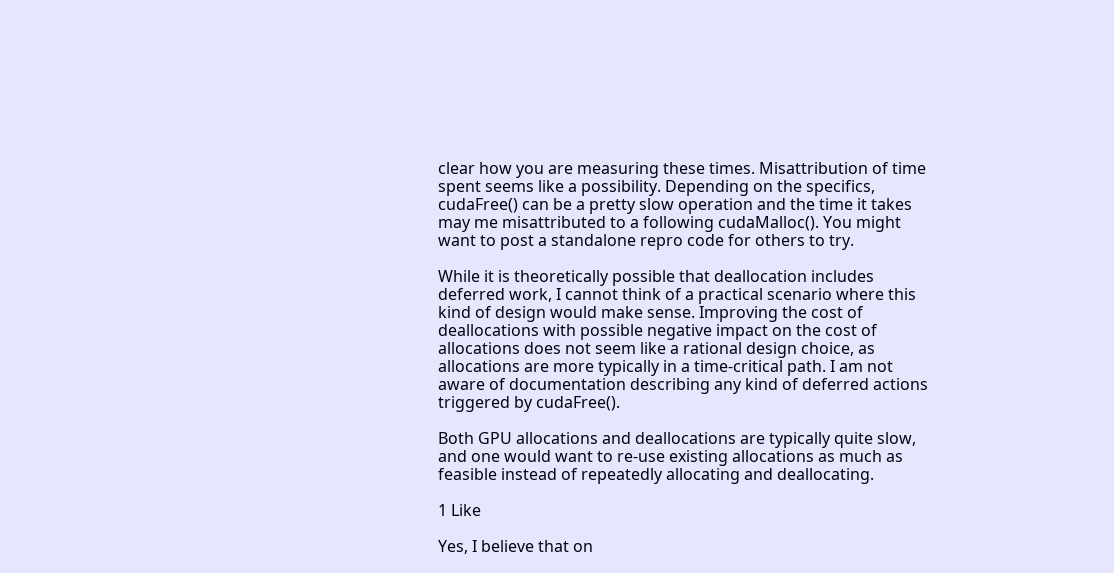clear how you are measuring these times. Misattribution of time spent seems like a possibility. Depending on the specifics, cudaFree() can be a pretty slow operation and the time it takes may me misattributed to a following cudaMalloc(). You might want to post a standalone repro code for others to try.

While it is theoretically possible that deallocation includes deferred work, I cannot think of a practical scenario where this kind of design would make sense. Improving the cost of deallocations with possible negative impact on the cost of allocations does not seem like a rational design choice, as allocations are more typically in a time-critical path. I am not aware of documentation describing any kind of deferred actions triggered by cudaFree().

Both GPU allocations and deallocations are typically quite slow, and one would want to re-use existing allocations as much as feasible instead of repeatedly allocating and deallocating.

1 Like

Yes, I believe that on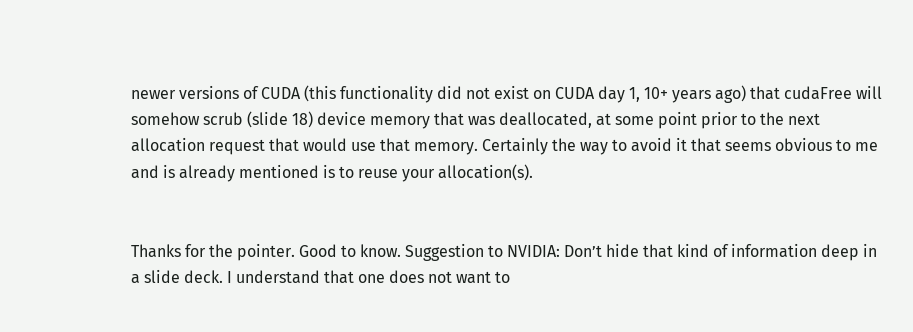newer versions of CUDA (this functionality did not exist on CUDA day 1, 10+ years ago) that cudaFree will somehow scrub (slide 18) device memory that was deallocated, at some point prior to the next allocation request that would use that memory. Certainly the way to avoid it that seems obvious to me and is already mentioned is to reuse your allocation(s).


Thanks for the pointer. Good to know. Suggestion to NVIDIA: Don’t hide that kind of information deep in a slide deck. I understand that one does not want to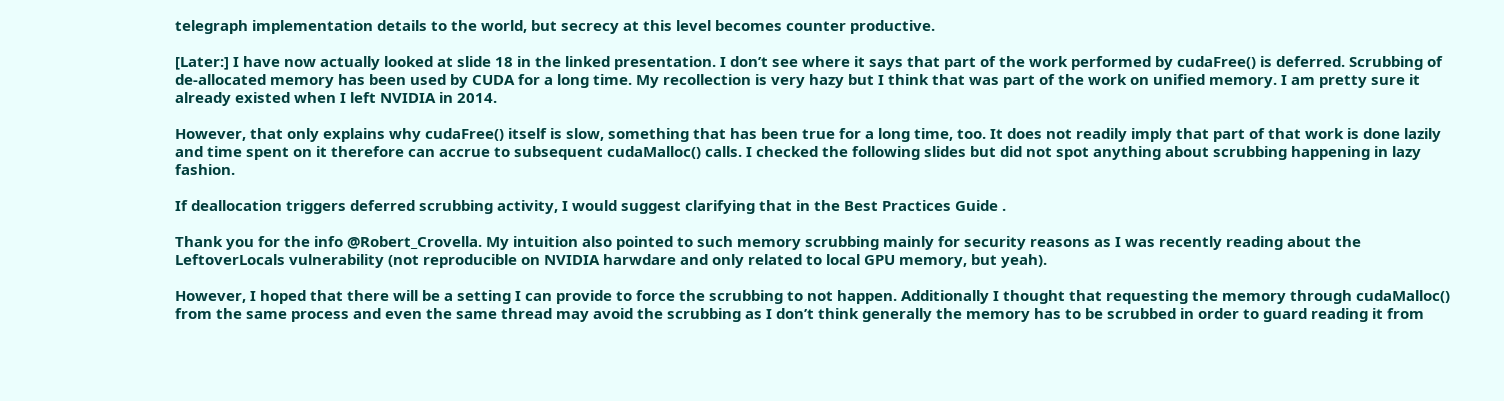telegraph implementation details to the world, but secrecy at this level becomes counter productive.

[Later:] I have now actually looked at slide 18 in the linked presentation. I don’t see where it says that part of the work performed by cudaFree() is deferred. Scrubbing of de-allocated memory has been used by CUDA for a long time. My recollection is very hazy but I think that was part of the work on unified memory. I am pretty sure it already existed when I left NVIDIA in 2014.

However, that only explains why cudaFree() itself is slow, something that has been true for a long time, too. It does not readily imply that part of that work is done lazily and time spent on it therefore can accrue to subsequent cudaMalloc() calls. I checked the following slides but did not spot anything about scrubbing happening in lazy fashion.

If deallocation triggers deferred scrubbing activity, I would suggest clarifying that in the Best Practices Guide .

Thank you for the info @Robert_Crovella. My intuition also pointed to such memory scrubbing mainly for security reasons as I was recently reading about the LeftoverLocals vulnerability (not reproducible on NVIDIA harwdare and only related to local GPU memory, but yeah).

However, I hoped that there will be a setting I can provide to force the scrubbing to not happen. Additionally I thought that requesting the memory through cudaMalloc() from the same process and even the same thread may avoid the scrubbing as I don’t think generally the memory has to be scrubbed in order to guard reading it from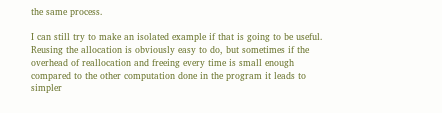the same process.

I can still try to make an isolated example if that is going to be useful. Reusing the allocation is obviously easy to do, but sometimes if the overhead of reallocation and freeing every time is small enough compared to the other computation done in the program it leads to simpler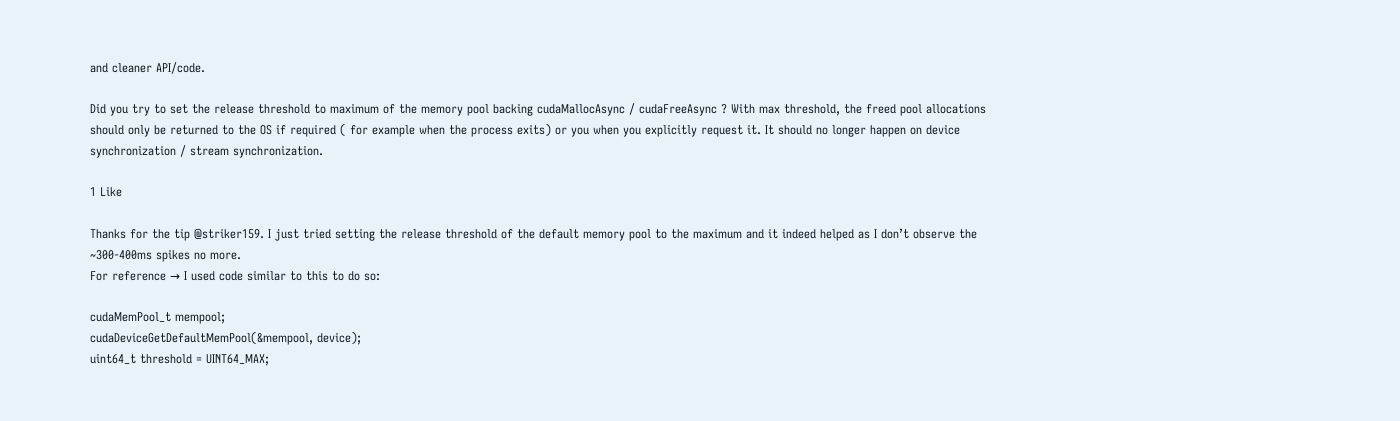and cleaner API/code.

Did you try to set the release threshold to maximum of the memory pool backing cudaMallocAsync / cudaFreeAsync ? With max threshold, the freed pool allocations should only be returned to the OS if required ( for example when the process exits) or you when you explicitly request it. It should no longer happen on device synchronization / stream synchronization.

1 Like

Thanks for the tip @striker159. I just tried setting the release threshold of the default memory pool to the maximum and it indeed helped as I don’t observe the ~300-400ms spikes no more.
For reference → I used code similar to this to do so:

cudaMemPool_t mempool;
cudaDeviceGetDefaultMemPool(&mempool, device);
uint64_t threshold = UINT64_MAX;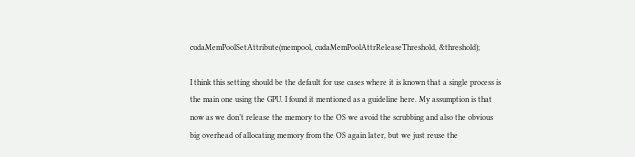cudaMemPoolSetAttribute(mempool, cudaMemPoolAttrReleaseThreshold, &threshold);

I think this setting should be the default for use cases where it is known that a single process is the main one using the GPU. I found it mentioned as a guideline here. My assumption is that now as we don’t release the memory to the OS we avoid the scrubbing and also the obvious big overhead of allocating memory from the OS again later, but we just reuse the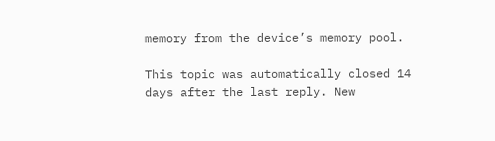memory from the device’s memory pool.

This topic was automatically closed 14 days after the last reply. New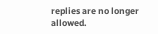replies are no longer allowed.